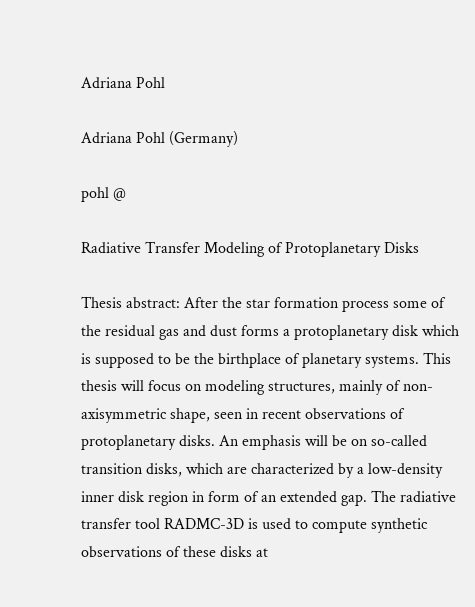Adriana Pohl

Adriana Pohl (Germany)

pohl @

Radiative Transfer Modeling of Protoplanetary Disks

Thesis abstract: After the star formation process some of the residual gas and dust forms a protoplanetary disk which is supposed to be the birthplace of planetary systems. This thesis will focus on modeling structures, mainly of non-axisymmetric shape, seen in recent observations of protoplanetary disks. An emphasis will be on so-called transition disks, which are characterized by a low-density inner disk region in form of an extended gap. The radiative transfer tool RADMC-3D is used to compute synthetic observations of these disks at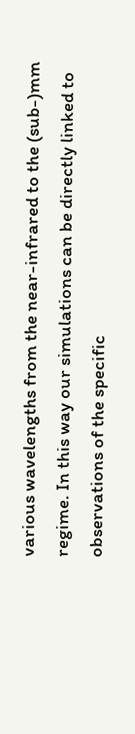various wavelengths from the near-infrared to the (sub-)mm regime. In this way our simulations can be directly linked to observations of the specific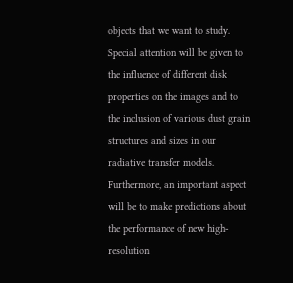objects that we want to study. Special attention will be given to the influence of different disk properties on the images and to the inclusion of various dust grain structures and sizes in our radiative transfer models. Furthermore, an important aspect will be to make predictions about the performance of new high-resolution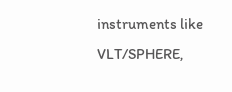instruments like VLT/SPHERE,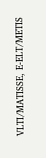VLTI/MATISSE, E-ELT/METIS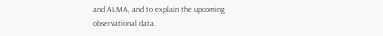and ALMA, and to explain the upcoming observational data.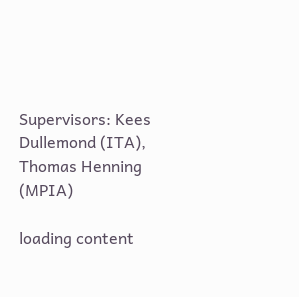Supervisors: Kees Dullemond (ITA), Thomas Henning (MPIA)

loading content